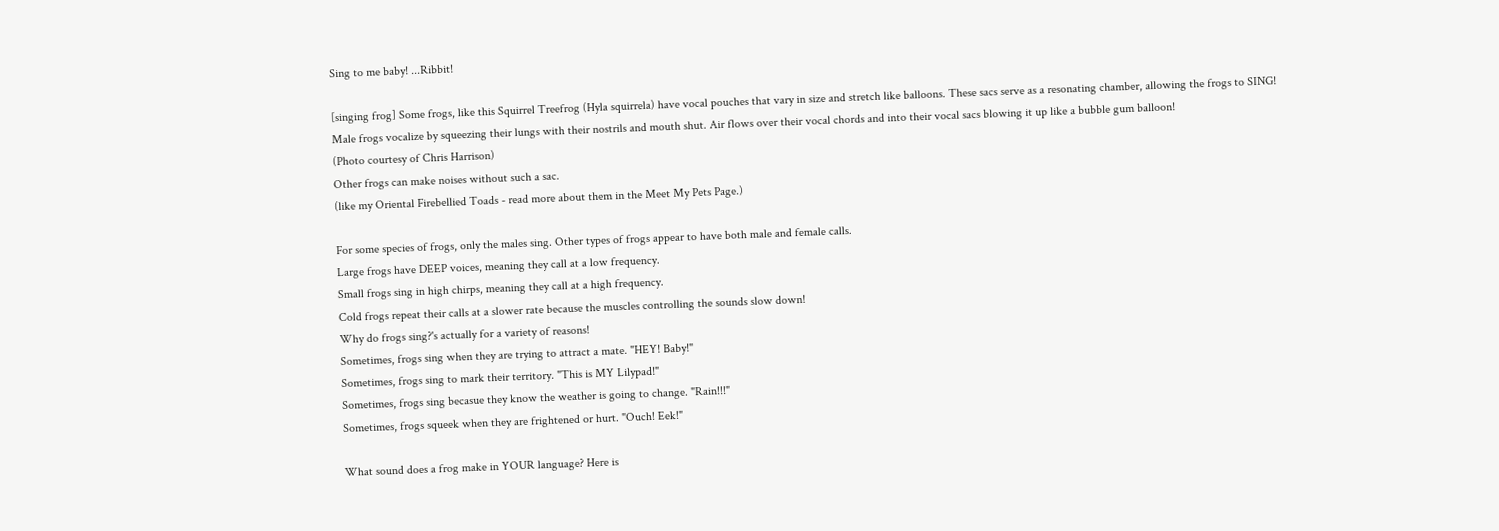Sing to me baby! ...Ribbit!

[singing frog] Some frogs, like this Squirrel Treefrog (Hyla squirrela) have vocal pouches that vary in size and stretch like balloons. These sacs serve as a resonating chamber, allowing the frogs to SING!
Male frogs vocalize by squeezing their lungs with their nostrils and mouth shut. Air flows over their vocal chords and into their vocal sacs blowing it up like a bubble gum balloon!
(Photo courtesy of Chris Harrison)
Other frogs can make noises without such a sac.
(like my Oriental Firebellied Toads - read more about them in the Meet My Pets Page.)

For some species of frogs, only the males sing. Other types of frogs appear to have both male and female calls.
Large frogs have DEEP voices, meaning they call at a low frequency.
Small frogs sing in high chirps, meaning they call at a high frequency.
Cold frogs repeat their calls at a slower rate because the muscles controlling the sounds slow down!
Why do frogs sing?'s actually for a variety of reasons!
Sometimes, frogs sing when they are trying to attract a mate. "HEY! Baby!"
Sometimes, frogs sing to mark their territory. "This is MY Lilypad!"
Sometimes, frogs sing becasue they know the weather is going to change. "Rain!!!"
Sometimes, frogs squeek when they are frightened or hurt. "Ouch! Eek!"

What sound does a frog make in YOUR language? Here is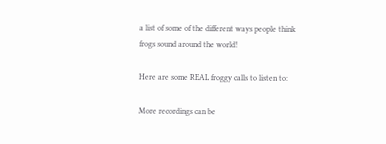a list of some of the different ways people think frogs sound around the world!

Here are some REAL froggy calls to listen to:

More recordings can be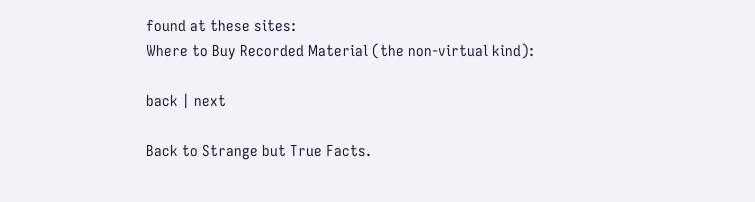found at these sites:
Where to Buy Recorded Material (the non-virtual kind):

back | next

Back to Strange but True Facts.